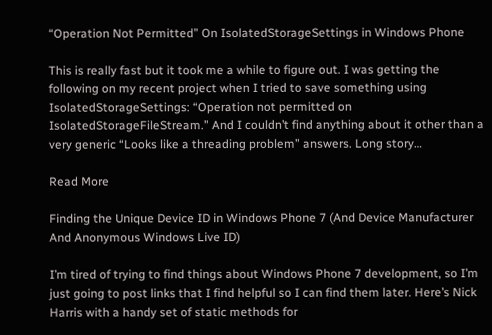“Operation Not Permitted” On IsolatedStorageSettings in Windows Phone

This is really fast but it took me a while to figure out. I was getting the following on my recent project when I tried to save something using IsolatedStorageSettings: “Operation not permitted on IsolatedStorageFileStream.” And I couldn’t find anything about it other than a very generic “Looks like a threading problem” answers. Long story…

Read More

Finding the Unique Device ID in Windows Phone 7 (And Device Manufacturer And Anonymous Windows Live ID)

I’m tired of trying to find things about Windows Phone 7 development, so I’m just going to post links that I find helpful so I can find them later. Here’s Nick Harris with a handy set of static methods for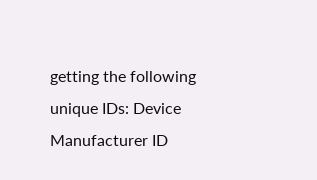getting the following unique IDs: Device Manufacturer ID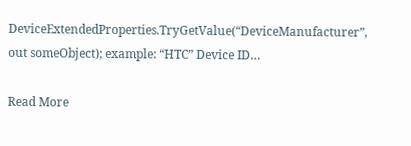DeviceExtendedProperties.TryGetValue(“DeviceManufacturer”, out someObject); example: “HTC” Device ID…

Read More